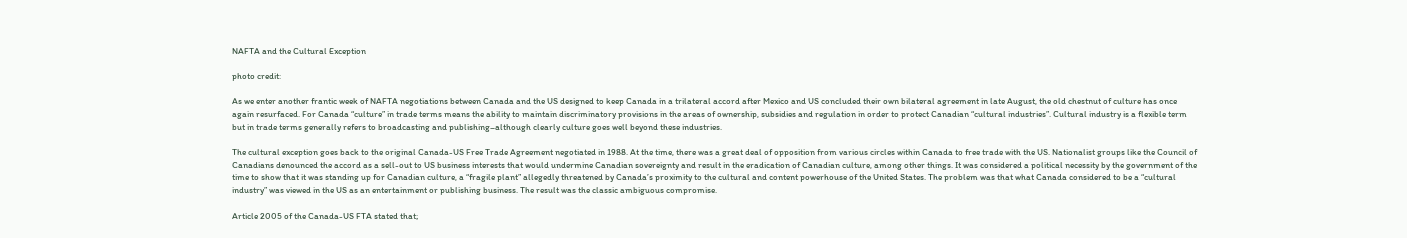NAFTA and the Cultural Exception

photo credit:

As we enter another frantic week of NAFTA negotiations between Canada and the US designed to keep Canada in a trilateral accord after Mexico and US concluded their own bilateral agreement in late August, the old chestnut of culture has once again resurfaced. For Canada “culture” in trade terms means the ability to maintain discriminatory provisions in the areas of ownership, subsidies and regulation in order to protect Canadian “cultural industries”. Cultural industry is a flexible term but in trade terms generally refers to broadcasting and publishing–although clearly culture goes well beyond these industries.

The cultural exception goes back to the original Canada-US Free Trade Agreement negotiated in 1988. At the time, there was a great deal of opposition from various circles within Canada to free trade with the US. Nationalist groups like the Council of Canadians denounced the accord as a sell-out to US business interests that would undermine Canadian sovereignty and result in the eradication of Canadian culture, among other things. It was considered a political necessity by the government of the time to show that it was standing up for Canadian culture, a “fragile plant” allegedly threatened by Canada’s proximity to the cultural and content powerhouse of the United States. The problem was that what Canada considered to be a “cultural industry” was viewed in the US as an entertainment or publishing business. The result was the classic ambiguous compromise.

Article 2005 of the Canada-US FTA stated that;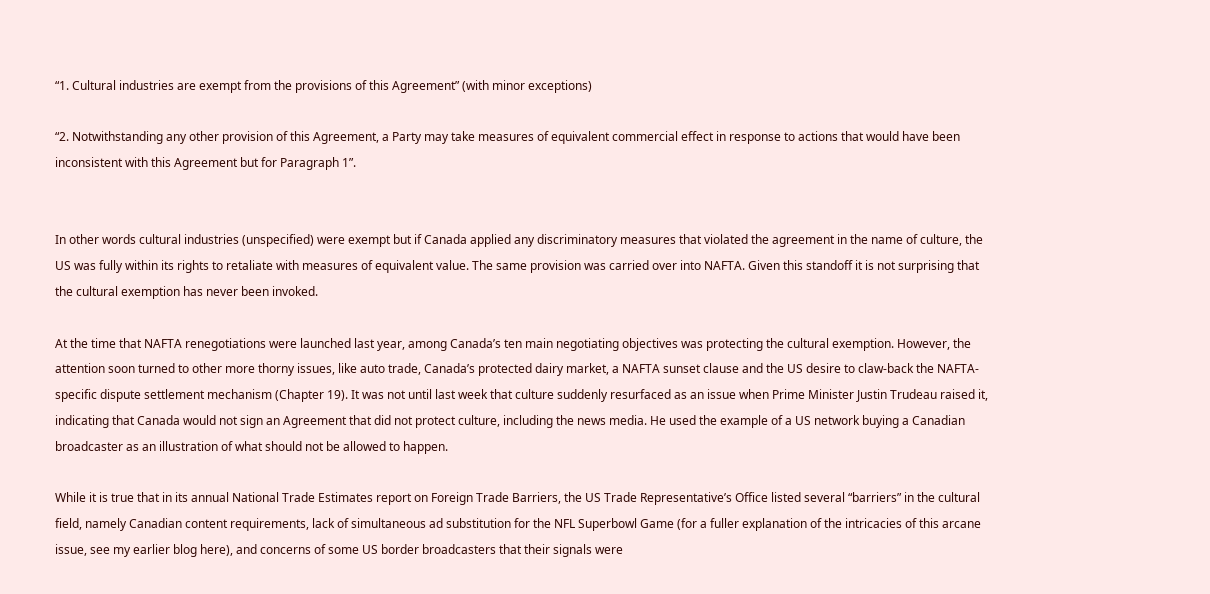“1. Cultural industries are exempt from the provisions of this Agreement” (with minor exceptions)

“2. Notwithstanding any other provision of this Agreement, a Party may take measures of equivalent commercial effect in response to actions that would have been inconsistent with this Agreement but for Paragraph 1”.


In other words cultural industries (unspecified) were exempt but if Canada applied any discriminatory measures that violated the agreement in the name of culture, the US was fully within its rights to retaliate with measures of equivalent value. The same provision was carried over into NAFTA. Given this standoff it is not surprising that the cultural exemption has never been invoked.

At the time that NAFTA renegotiations were launched last year, among Canada’s ten main negotiating objectives was protecting the cultural exemption. However, the attention soon turned to other more thorny issues, like auto trade, Canada’s protected dairy market, a NAFTA sunset clause and the US desire to claw-back the NAFTA-specific dispute settlement mechanism (Chapter 19). It was not until last week that culture suddenly resurfaced as an issue when Prime Minister Justin Trudeau raised it, indicating that Canada would not sign an Agreement that did not protect culture, including the news media. He used the example of a US network buying a Canadian broadcaster as an illustration of what should not be allowed to happen.

While it is true that in its annual National Trade Estimates report on Foreign Trade Barriers, the US Trade Representative’s Office listed several “barriers” in the cultural field, namely Canadian content requirements, lack of simultaneous ad substitution for the NFL Superbowl Game (for a fuller explanation of the intricacies of this arcane issue, see my earlier blog here), and concerns of some US border broadcasters that their signals were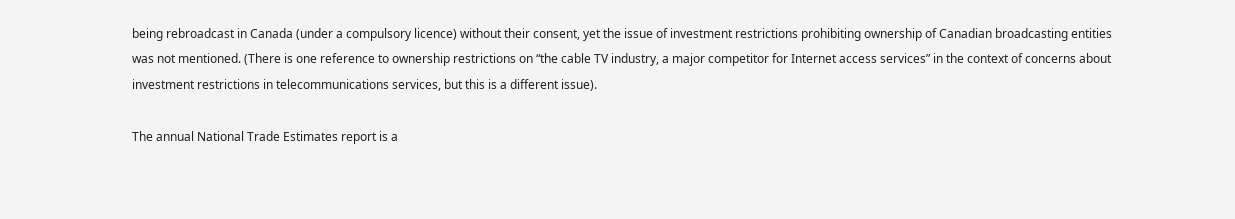being rebroadcast in Canada (under a compulsory licence) without their consent, yet the issue of investment restrictions prohibiting ownership of Canadian broadcasting entities was not mentioned. (There is one reference to ownership restrictions on “the cable TV industry, a major competitor for Internet access services” in the context of concerns about investment restrictions in telecommunications services, but this is a different issue).

The annual National Trade Estimates report is a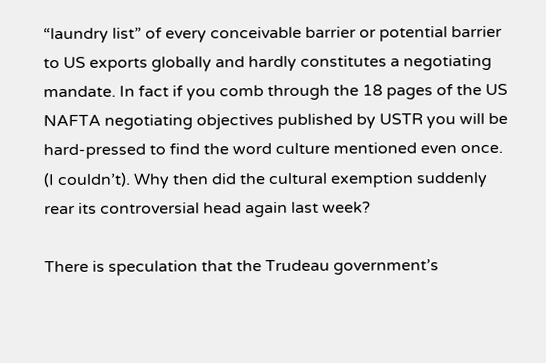“laundry list” of every conceivable barrier or potential barrier to US exports globally and hardly constitutes a negotiating mandate. In fact if you comb through the 18 pages of the US NAFTA negotiating objectives published by USTR you will be hard-pressed to find the word culture mentioned even once. (I couldn’t). Why then did the cultural exemption suddenly rear its controversial head again last week?

There is speculation that the Trudeau government’s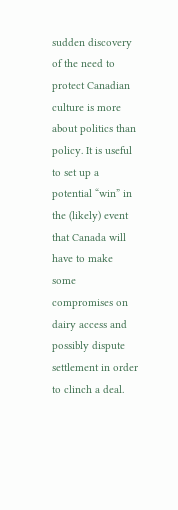sudden discovery of the need to protect Canadian culture is more about politics than policy. It is useful to set up a potential “win” in the (likely) event that Canada will have to make some compromises on dairy access and possibly dispute settlement in order to clinch a deal.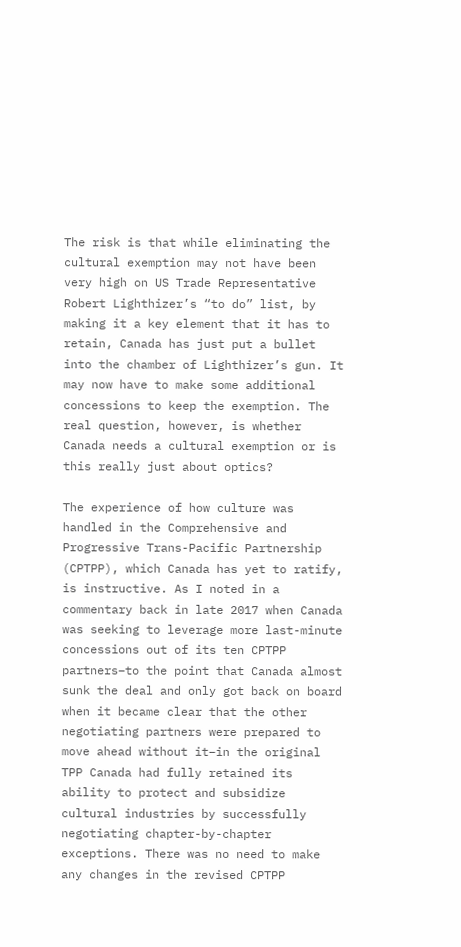The risk is that while eliminating the cultural exemption may not have been very high on US Trade Representative Robert Lighthizer’s “to do” list, by making it a key element that it has to retain, Canada has just put a bullet into the chamber of Lighthizer’s gun. It may now have to make some additional concessions to keep the exemption. The real question, however, is whether Canada needs a cultural exemption or is this really just about optics?

The experience of how culture was handled in the Comprehensive and Progressive Trans-Pacific Partnership (CPTPP), which Canada has yet to ratify, is instructive. As I noted in a commentary back in late 2017 when Canada was seeking to leverage more last-minute concessions out of its ten CPTPP partners–to the point that Canada almost sunk the deal and only got back on board when it became clear that the other negotiating partners were prepared to move ahead without it–in the original TPP Canada had fully retained its ability to protect and subsidize cultural industries by successfully negotiating chapter-by-chapter exceptions. There was no need to make any changes in the revised CPTPP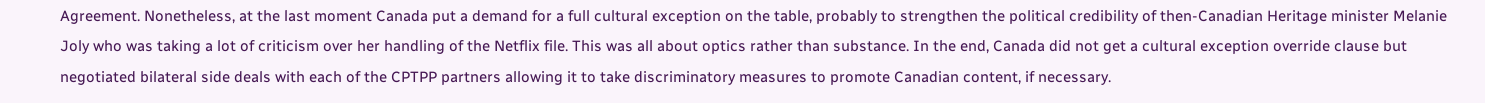Agreement. Nonetheless, at the last moment Canada put a demand for a full cultural exception on the table, probably to strengthen the political credibility of then-Canadian Heritage minister Melanie Joly who was taking a lot of criticism over her handling of the Netflix file. This was all about optics rather than substance. In the end, Canada did not get a cultural exception override clause but negotiated bilateral side deals with each of the CPTPP partners allowing it to take discriminatory measures to promote Canadian content, if necessary.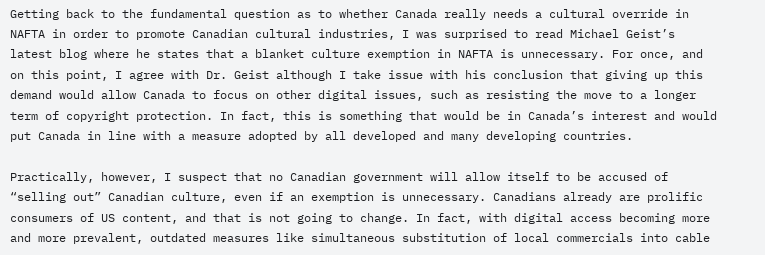Getting back to the fundamental question as to whether Canada really needs a cultural override in NAFTA in order to promote Canadian cultural industries, I was surprised to read Michael Geist’s latest blog where he states that a blanket culture exemption in NAFTA is unnecessary. For once, and on this point, I agree with Dr. Geist although I take issue with his conclusion that giving up this demand would allow Canada to focus on other digital issues, such as resisting the move to a longer term of copyright protection. In fact, this is something that would be in Canada’s interest and would put Canada in line with a measure adopted by all developed and many developing countries.

Practically, however, I suspect that no Canadian government will allow itself to be accused of “selling out” Canadian culture, even if an exemption is unnecessary. Canadians already are prolific consumers of US content, and that is not going to change. In fact, with digital access becoming more and more prevalent, outdated measures like simultaneous substitution of local commercials into cable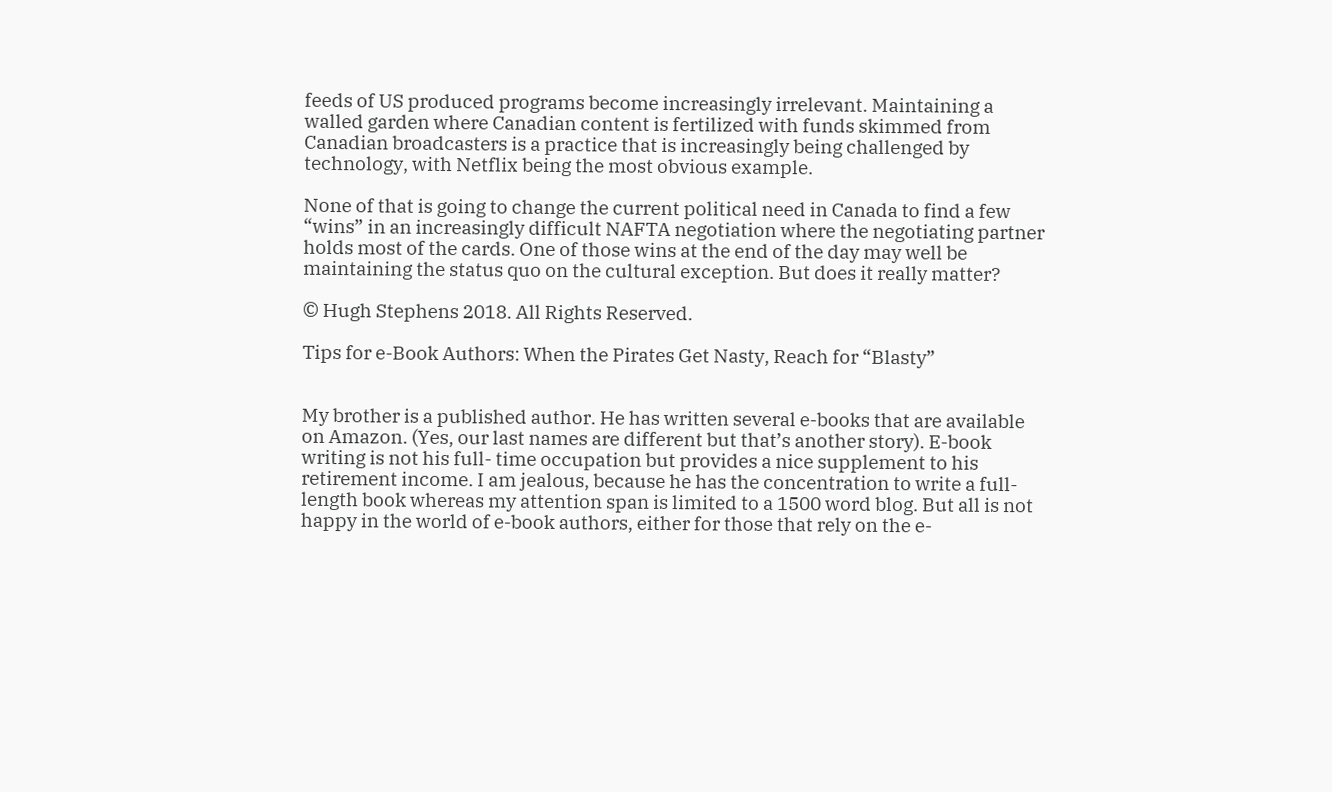feeds of US produced programs become increasingly irrelevant. Maintaining a walled garden where Canadian content is fertilized with funds skimmed from Canadian broadcasters is a practice that is increasingly being challenged by technology, with Netflix being the most obvious example.

None of that is going to change the current political need in Canada to find a few “wins” in an increasingly difficult NAFTA negotiation where the negotiating partner holds most of the cards. One of those wins at the end of the day may well be maintaining the status quo on the cultural exception. But does it really matter?

© Hugh Stephens 2018. All Rights Reserved.

Tips for e-Book Authors: When the Pirates Get Nasty, Reach for “Blasty”


My brother is a published author. He has written several e-books that are available on Amazon. (Yes, our last names are different but that’s another story). E-book writing is not his full- time occupation but provides a nice supplement to his retirement income. I am jealous, because he has the concentration to write a full-length book whereas my attention span is limited to a 1500 word blog. But all is not happy in the world of e-book authors, either for those that rely on the e-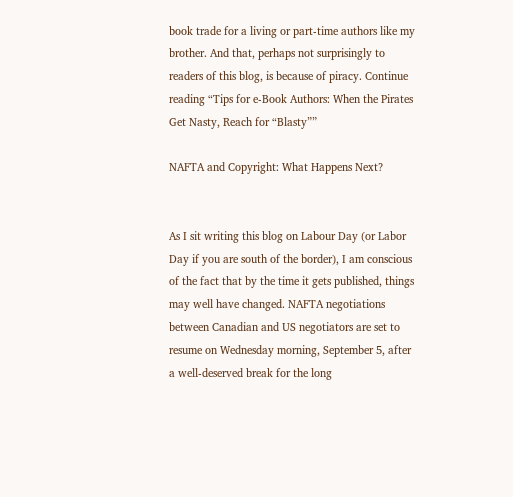book trade for a living or part-time authors like my brother. And that, perhaps not surprisingly to readers of this blog, is because of piracy. Continue reading “Tips for e-Book Authors: When the Pirates Get Nasty, Reach for “Blasty””

NAFTA and Copyright: What Happens Next?


As I sit writing this blog on Labour Day (or Labor Day if you are south of the border), I am conscious of the fact that by the time it gets published, things may well have changed. NAFTA negotiations between Canadian and US negotiators are set to resume on Wednesday morning, September 5, after a well-deserved break for the long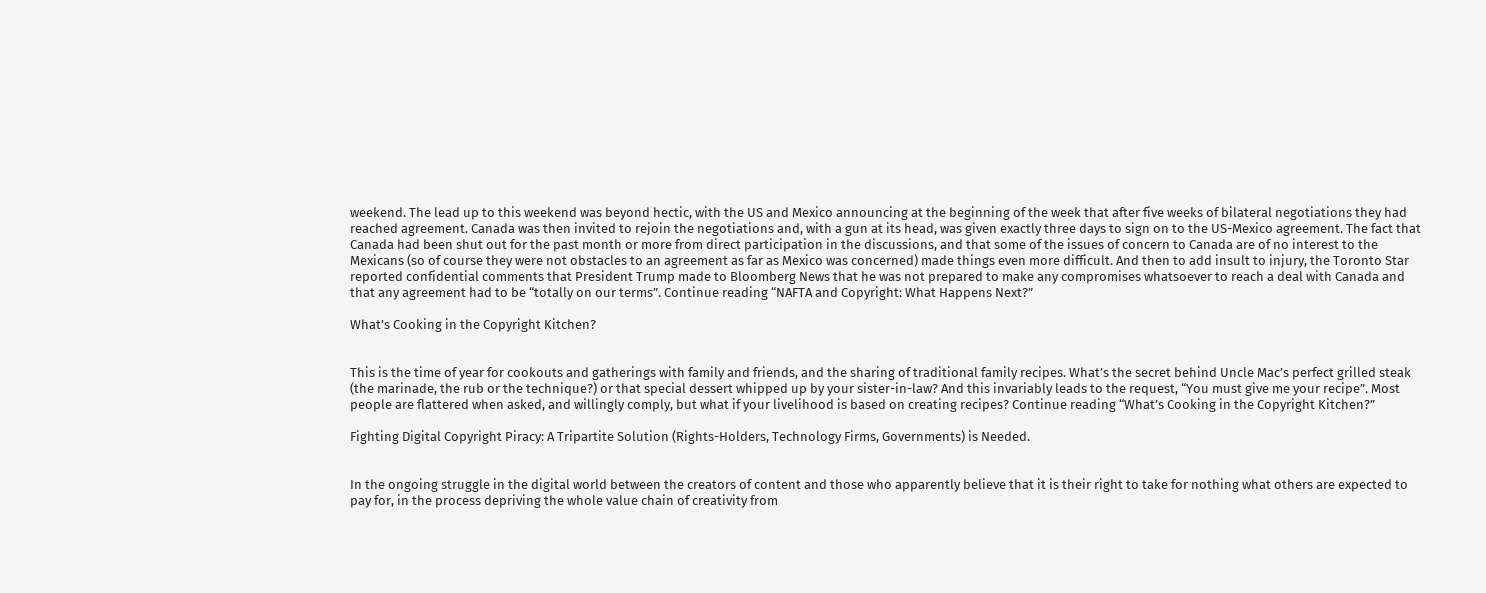weekend. The lead up to this weekend was beyond hectic, with the US and Mexico announcing at the beginning of the week that after five weeks of bilateral negotiations they had reached agreement. Canada was then invited to rejoin the negotiations and, with a gun at its head, was given exactly three days to sign on to the US-Mexico agreement. The fact that Canada had been shut out for the past month or more from direct participation in the discussions, and that some of the issues of concern to Canada are of no interest to the Mexicans (so of course they were not obstacles to an agreement as far as Mexico was concerned) made things even more difficult. And then to add insult to injury, the Toronto Star reported confidential comments that President Trump made to Bloomberg News that he was not prepared to make any compromises whatsoever to reach a deal with Canada and that any agreement had to be “totally on our terms”. Continue reading “NAFTA and Copyright: What Happens Next?”

What’s Cooking in the Copyright Kitchen?


This is the time of year for cookouts and gatherings with family and friends, and the sharing of traditional family recipes. What’s the secret behind Uncle Mac’s perfect grilled steak (the marinade, the rub or the technique?) or that special dessert whipped up by your sister-in-law? And this invariably leads to the request, “You must give me your recipe”. Most people are flattered when asked, and willingly comply, but what if your livelihood is based on creating recipes? Continue reading “What’s Cooking in the Copyright Kitchen?”

Fighting Digital Copyright Piracy: A Tripartite Solution (Rights-Holders, Technology Firms, Governments) is Needed.


In the ongoing struggle in the digital world between the creators of content and those who apparently believe that it is their right to take for nothing what others are expected to pay for, in the process depriving the whole value chain of creativity from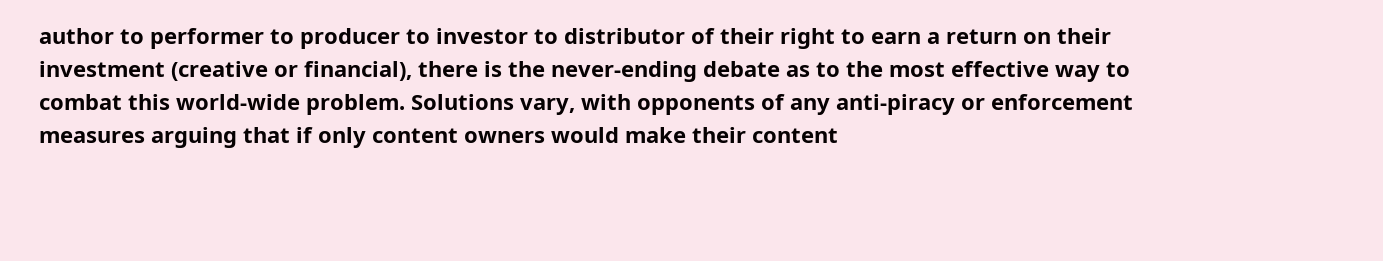author to performer to producer to investor to distributor of their right to earn a return on their investment (creative or financial), there is the never-ending debate as to the most effective way to combat this world-wide problem. Solutions vary, with opponents of any anti-piracy or enforcement measures arguing that if only content owners would make their content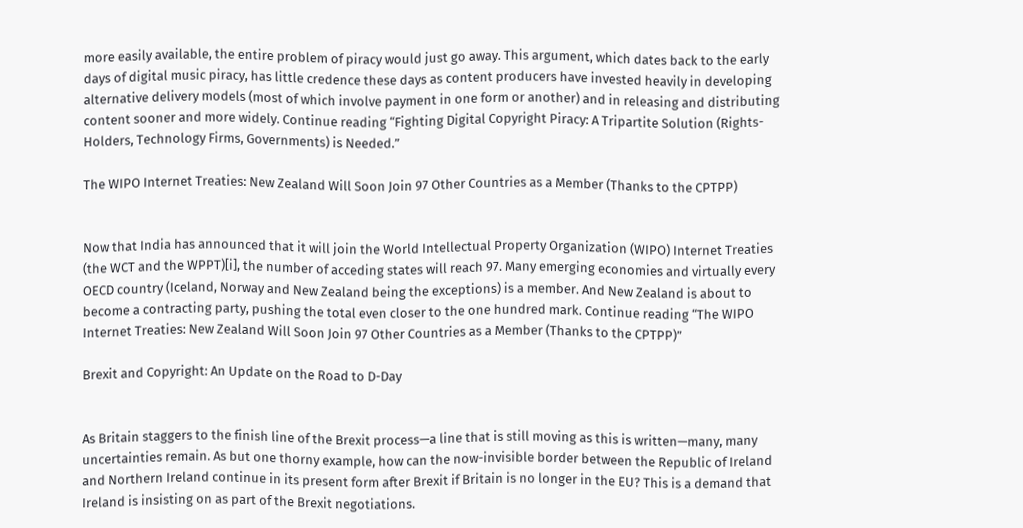more easily available, the entire problem of piracy would just go away. This argument, which dates back to the early days of digital music piracy, has little credence these days as content producers have invested heavily in developing alternative delivery models (most of which involve payment in one form or another) and in releasing and distributing content sooner and more widely. Continue reading “Fighting Digital Copyright Piracy: A Tripartite Solution (Rights-Holders, Technology Firms, Governments) is Needed.”

The WIPO Internet Treaties: New Zealand Will Soon Join 97 Other Countries as a Member (Thanks to the CPTPP)


Now that India has announced that it will join the World Intellectual Property Organization (WIPO) Internet Treaties (the WCT and the WPPT)[i], the number of acceding states will reach 97. Many emerging economies and virtually every OECD country (Iceland, Norway and New Zealand being the exceptions) is a member. And New Zealand is about to become a contracting party, pushing the total even closer to the one hundred mark. Continue reading “The WIPO Internet Treaties: New Zealand Will Soon Join 97 Other Countries as a Member (Thanks to the CPTPP)”

Brexit and Copyright: An Update on the Road to D-Day


As Britain staggers to the finish line of the Brexit process—a line that is still moving as this is written—many, many uncertainties remain. As but one thorny example, how can the now-invisible border between the Republic of Ireland and Northern Ireland continue in its present form after Brexit if Britain is no longer in the EU? This is a demand that Ireland is insisting on as part of the Brexit negotiations.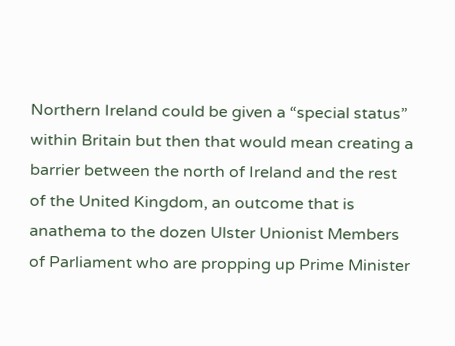Northern Ireland could be given a “special status” within Britain but then that would mean creating a barrier between the north of Ireland and the rest of the United Kingdom, an outcome that is anathema to the dozen Ulster Unionist Members of Parliament who are propping up Prime Minister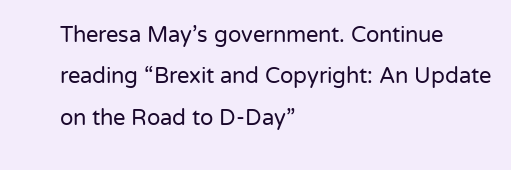Theresa May’s government. Continue reading “Brexit and Copyright: An Update on the Road to D-Day”